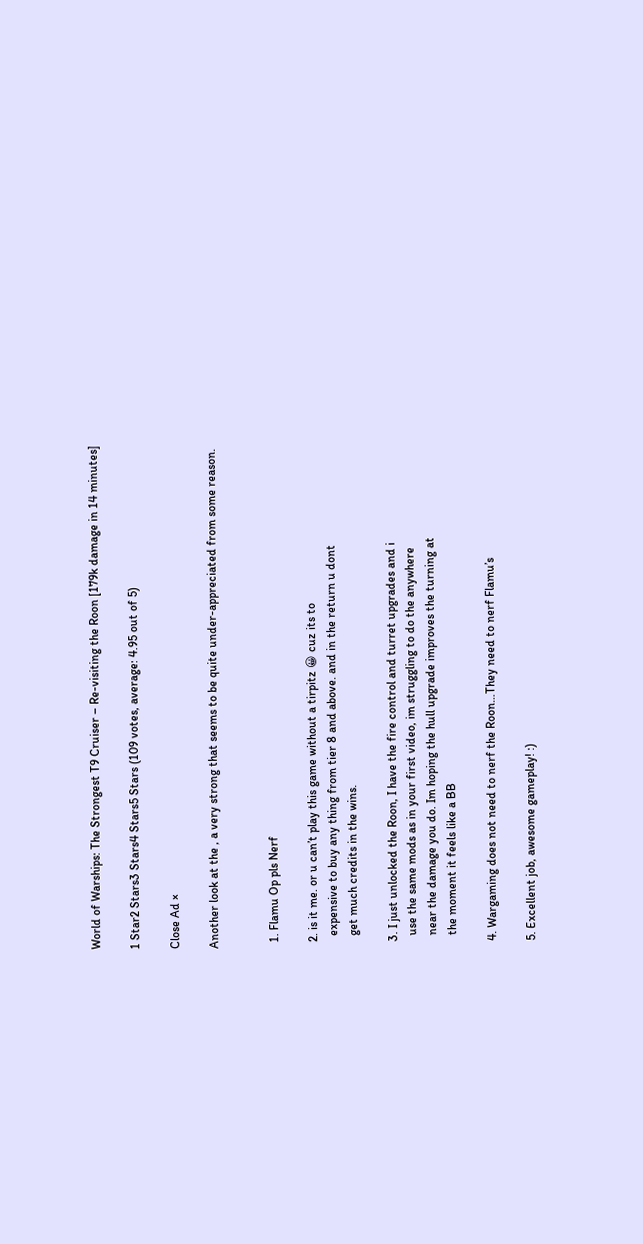World of Warships: The Strongest T9 Cruiser – Re-visiting the Roon [179k damage in 14 minutes]

1 Star2 Stars3 Stars4 Stars5 Stars (109 votes, average: 4.95 out of 5)

Close Ad ×

Another look at the , a very strong that seems to be quite under-appreciated from some reason.


  1. Flamu Op pls Nerf

  2. is it me. or u can’t play this game without a tirpitz 😀 cuz its to
    expensive to buy any thing from tier 8 and above. and in the return u dont
    get much credits in the wins.

  3. I just unlocked the Roon, I have the fire control and turret upgrades and i
    use the same mods as in your first video, im struggling to do the anywhere
    near the damage you do. Im hoping the hull upgrade improves the turning at
    the moment it feels like a BB

  4. Wargaming does not need to nerf the Roon…They need to nerf Flamu’s

  5. Excellent job, awesome gameplay! :)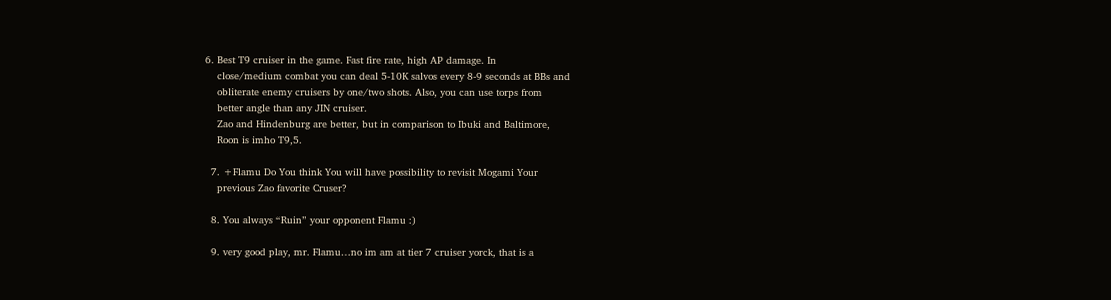6. Best T9 cruiser in the game. Fast fire rate, high AP damage. In
    close/medium combat you can deal 5-10K salvos every 8-9 seconds at BBs and
    obliterate enemy cruisers by one/two shots. Also, you can use torps from
    better angle than any JIN cruiser.
    Zao and Hindenburg are better, but in comparison to Ibuki and Baltimore,
    Roon is imho T9,5.

  7. +Flamu Do You think You will have possibility to revisit Mogami Your
    previous Zao favorite Cruser?

  8. You always “Ruin” your opponent Flamu :)

  9. very good play, mr. Flamu…no im am at tier 7 cruiser yorck, that is a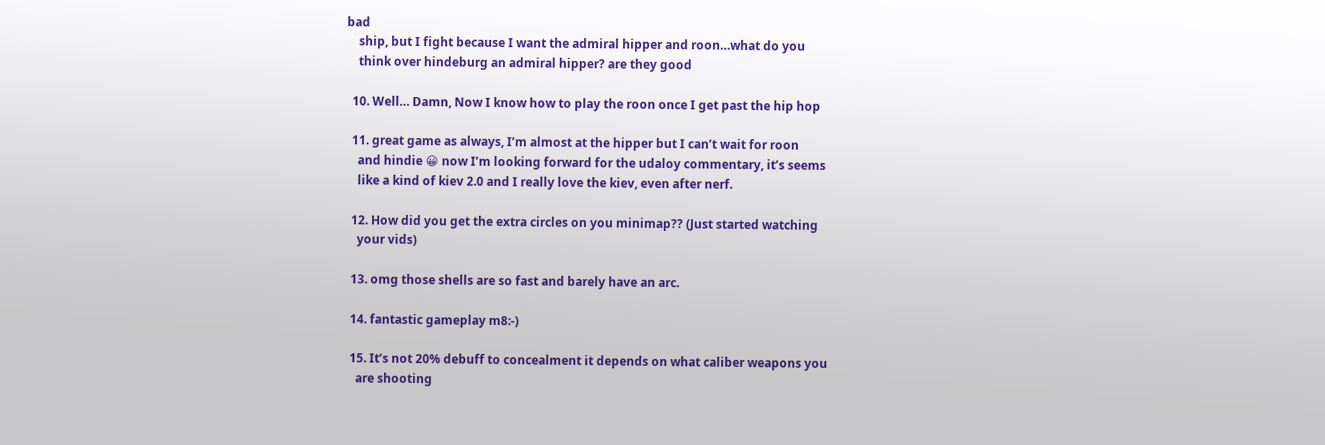bad
    ship, but I fight because I want the admiral hipper and roon…what do you
    think over hindeburg an admiral hipper? are they good

  10. Well… Damn, Now I know how to play the roon once I get past the hip hop

  11. great game as always, I’m almost at the hipper but I can’t wait for roon
    and hindie 😀 now I’m looking forward for the udaloy commentary, it’s seems
    like a kind of kiev 2.0 and I really love the kiev, even after nerf.

  12. How did you get the extra circles on you minimap?? (Just started watching
    your vids)

  13. omg those shells are so fast and barely have an arc.

  14. fantastic gameplay m8:-)

  15. It’s not 20% debuff to concealment it depends on what caliber weapons you
    are shooting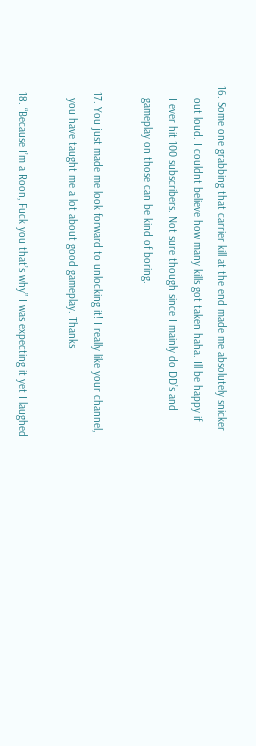16. Some one grabbing that carrier kill at the end made me absolutely snicker
    out loud. I couldnt believe how many kills got taken haha. Ill be happy if
    I ever hit 100 subscribers. Not sure though since I mainly do DD’s and
    gameplay on those can be kind of boring.

  17. You just made me look forward to unlocking it! I really like your channel,
    you have taught me a lot about good gameplay. Thanks

  18. “Because I’m a Roon, Fuck you that’s why” I was expecting it yet I laughed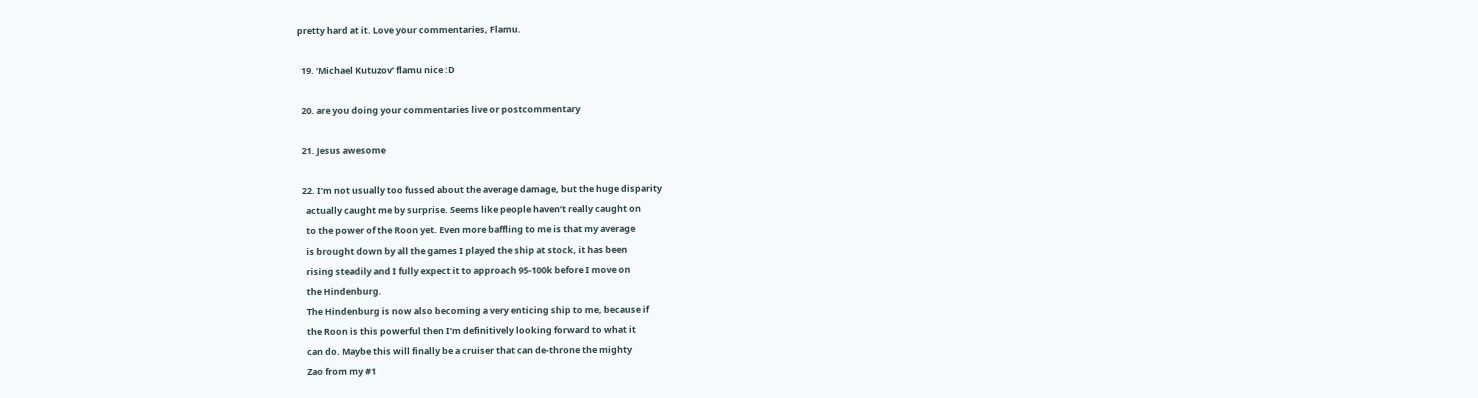pretty hard at it. Love your commentaries, Flamu.

  19. ‘Michael Kutuzov’ flamu nice :D

  20. are you doing your commentaries live or postcommentary

  21. Jesus awesome

  22. I’m not usually too fussed about the average damage, but the huge disparity
    actually caught me by surprise. Seems like people haven’t really caught on
    to the power of the Roon yet. Even more baffling to me is that my average
    is brought down by all the games I played the ship at stock, it has been
    rising steadily and I fully expect it to approach 95-100k before I move on
    the Hindenburg.
    The Hindenburg is now also becoming a very enticing ship to me, because if
    the Roon is this powerful then I’m definitively looking forward to what it
    can do. Maybe this will finally be a cruiser that can de-throne the mighty
    Zao from my #1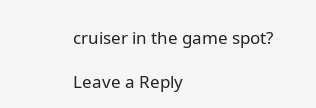cruiser in the game spot?

Leave a Reply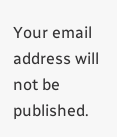Your email address will not be published.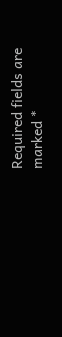Required fields are marked *